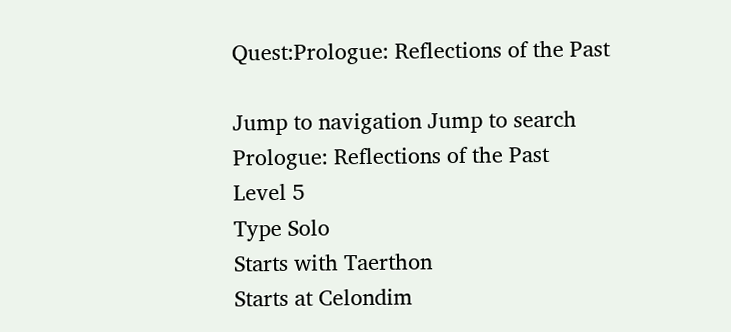Quest:Prologue: Reflections of the Past

Jump to navigation Jump to search
Prologue: Reflections of the Past
Level 5
Type Solo
Starts with Taerthon
Starts at Celondim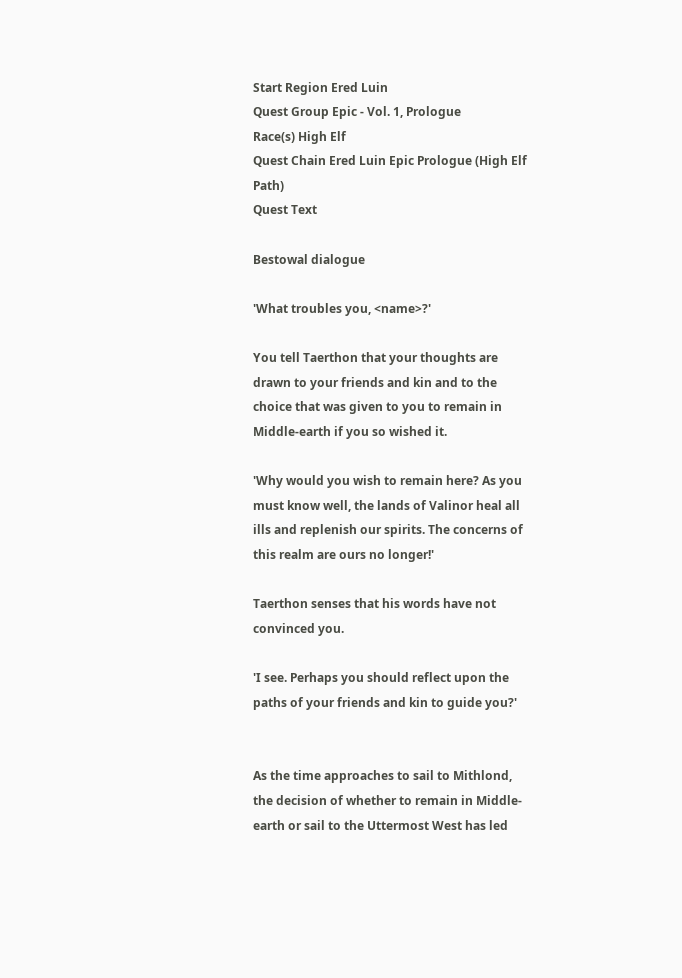Start Region Ered Luin
Quest Group Epic - Vol. 1, Prologue
Race(s) High Elf
Quest Chain Ered Luin Epic Prologue (High Elf Path)
Quest Text

Bestowal dialogue

'What troubles you, <name>?'

You tell Taerthon that your thoughts are drawn to your friends and kin and to the choice that was given to you to remain in Middle-earth if you so wished it.

'Why would you wish to remain here? As you must know well, the lands of Valinor heal all ills and replenish our spirits. The concerns of this realm are ours no longer!'

Taerthon senses that his words have not convinced you.

'I see. Perhaps you should reflect upon the paths of your friends and kin to guide you?'


As the time approaches to sail to Mithlond, the decision of whether to remain in Middle-earth or sail to the Uttermost West has led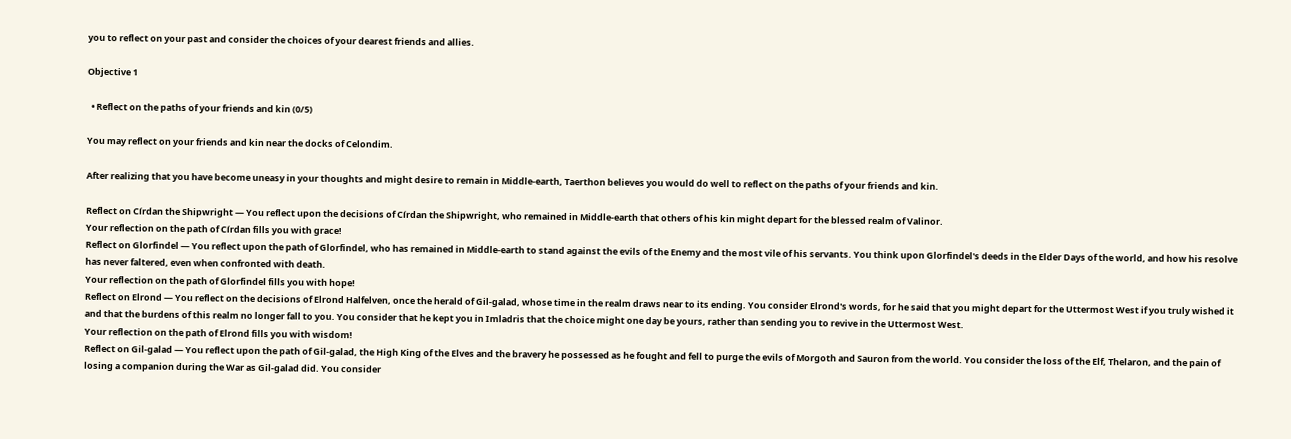you to reflect on your past and consider the choices of your dearest friends and allies.

Objective 1

  • Reflect on the paths of your friends and kin (0/5)

You may reflect on your friends and kin near the docks of Celondim.

After realizing that you have become uneasy in your thoughts and might desire to remain in Middle-earth, Taerthon believes you would do well to reflect on the paths of your friends and kin.

Reflect on Círdan the Shipwright — You reflect upon the decisions of Círdan the Shipwright, who remained in Middle-earth that others of his kin might depart for the blessed realm of Valinor.
Your reflection on the path of Círdan fills you with grace!
Reflect on Glorfindel — You reflect upon the path of Glorfindel, who has remained in Middle-earth to stand against the evils of the Enemy and the most vile of his servants. You think upon Glorfindel's deeds in the Elder Days of the world, and how his resolve has never faltered, even when confronted with death.
Your reflection on the path of Glorfindel fills you with hope!
Reflect on Elrond — You reflect on the decisions of Elrond Halfelven, once the herald of Gil-galad, whose time in the realm draws near to its ending. You consider Elrond's words, for he said that you might depart for the Uttermost West if you truly wished it and that the burdens of this realm no longer fall to you. You consider that he kept you in Imladris that the choice might one day be yours, rather than sending you to revive in the Uttermost West.
Your reflection on the path of Elrond fills you with wisdom!
Reflect on Gil-galad — You reflect upon the path of Gil-galad, the High King of the Elves and the bravery he possessed as he fought and fell to purge the evils of Morgoth and Sauron from the world. You consider the loss of the Elf, Thelaron, and the pain of losing a companion during the War as Gil-galad did. You consider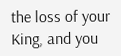the loss of your King, and you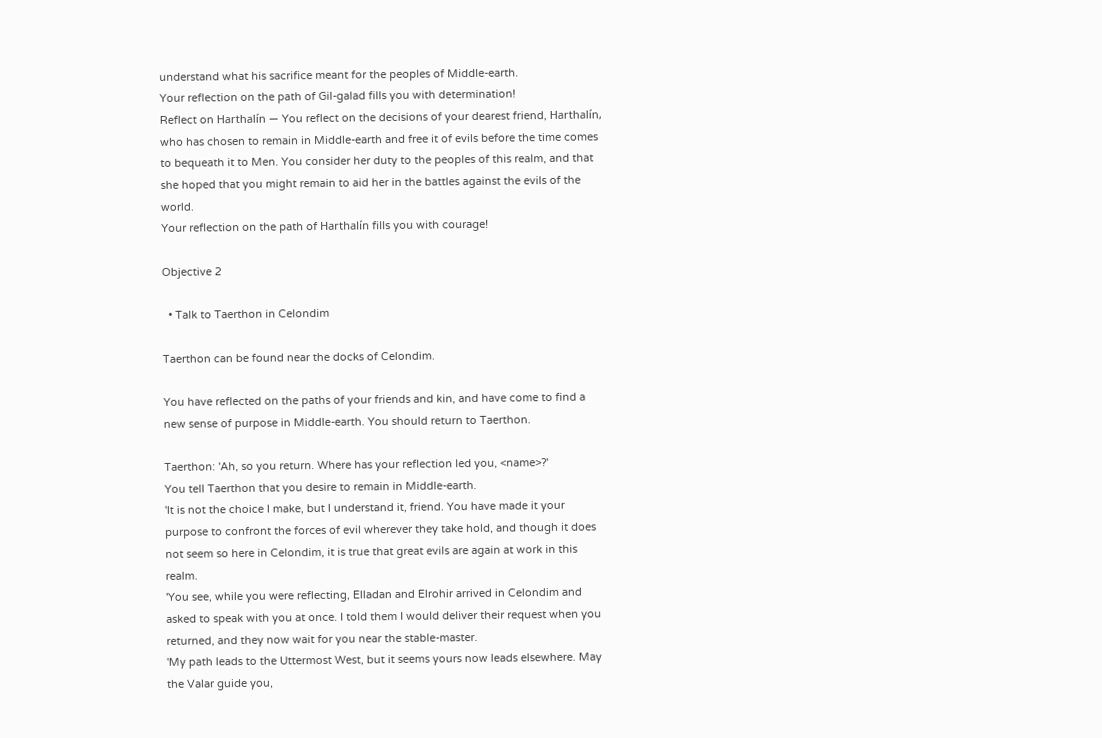understand what his sacrifice meant for the peoples of Middle-earth.
Your reflection on the path of Gil-galad fills you with determination!
Reflect on Harthalín — You reflect on the decisions of your dearest friend, Harthalín, who has chosen to remain in Middle-earth and free it of evils before the time comes to bequeath it to Men. You consider her duty to the peoples of this realm, and that she hoped that you might remain to aid her in the battles against the evils of the world.
Your reflection on the path of Harthalín fills you with courage!

Objective 2

  • Talk to Taerthon in Celondim

Taerthon can be found near the docks of Celondim.

You have reflected on the paths of your friends and kin, and have come to find a new sense of purpose in Middle-earth. You should return to Taerthon.

Taerthon: 'Ah, so you return. Where has your reflection led you, <name>?'
You tell Taerthon that you desire to remain in Middle-earth.
'It is not the choice I make, but I understand it, friend. You have made it your purpose to confront the forces of evil wherever they take hold, and though it does not seem so here in Celondim, it is true that great evils are again at work in this realm.
'You see, while you were reflecting, Elladan and Elrohir arrived in Celondim and asked to speak with you at once. I told them I would deliver their request when you returned, and they now wait for you near the stable-master.
'My path leads to the Uttermost West, but it seems yours now leads elsewhere. May the Valar guide you,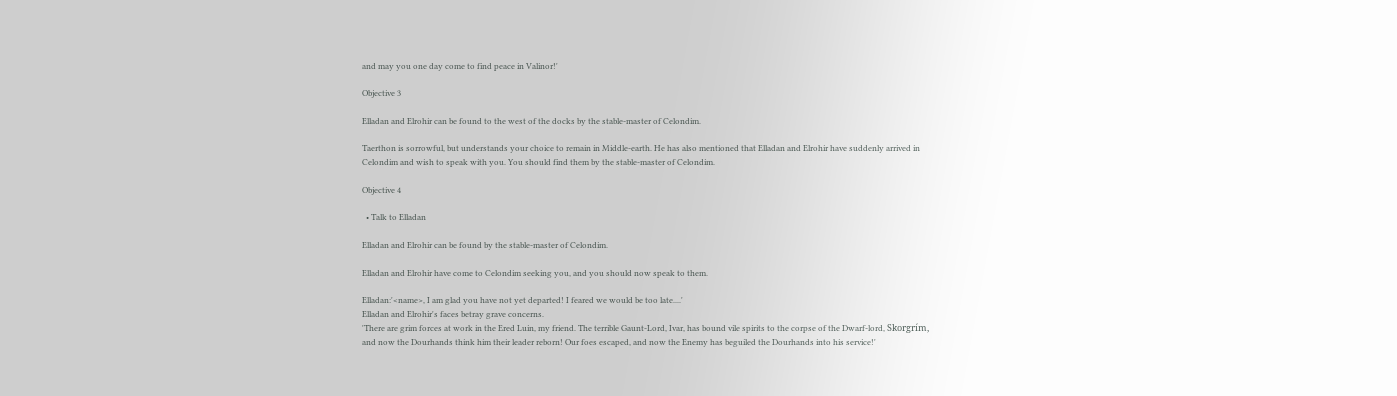and may you one day come to find peace in Valinor!'

Objective 3

Elladan and Elrohir can be found to the west of the docks by the stable-master of Celondim.

Taerthon is sorrowful, but understands your choice to remain in Middle-earth. He has also mentioned that Elladan and Elrohir have suddenly arrived in Celondim and wish to speak with you. You should find them by the stable-master of Celondim.

Objective 4

  • Talk to Elladan

Elladan and Elrohir can be found by the stable-master of Celondim.

Elladan and Elrohir have come to Celondim seeking you, and you should now speak to them.

Elladan:'<name>, I am glad you have not yet departed! I feared we would be too late....'
Elladan and Elrohir's faces betray grave concerns.
'There are grim forces at work in the Ered Luin, my friend. The terrible Gaunt-Lord, Ivar, has bound vile spirits to the corpse of the Dwarf-lord, Skorgrím, and now the Dourhands think him their leader reborn! Our foes escaped, and now the Enemy has beguiled the Dourhands into his service!'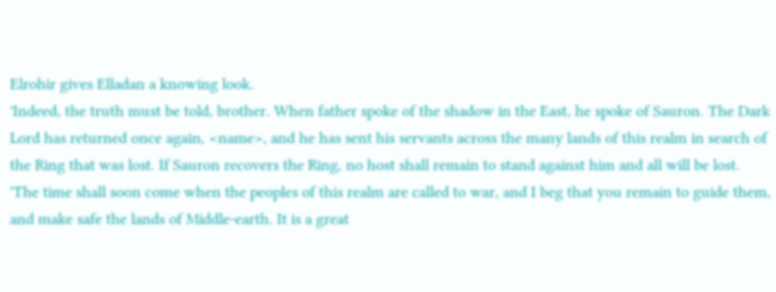Elrohir gives Elladan a knowing look.
'Indeed, the truth must be told, brother. When father spoke of the shadow in the East, he spoke of Sauron. The Dark Lord has returned once again, <name>, and he has sent his servants across the many lands of this realm in search of the Ring that was lost. If Sauron recovers the Ring, no host shall remain to stand against him and all will be lost.
'The time shall soon come when the peoples of this realm are called to war, and I beg that you remain to guide them, and make safe the lands of Middle-earth. It is a great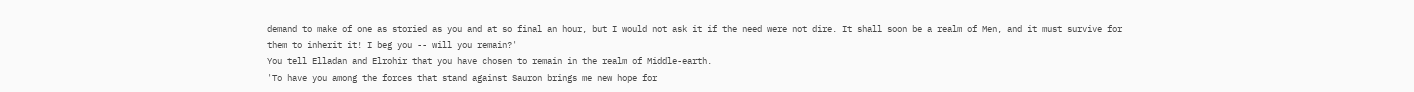demand to make of one as storied as you and at so final an hour, but I would not ask it if the need were not dire. It shall soon be a realm of Men, and it must survive for them to inherit it! I beg you -- will you remain?'
You tell Elladan and Elrohir that you have chosen to remain in the realm of Middle-earth.
'To have you among the forces that stand against Sauron brings me new hope for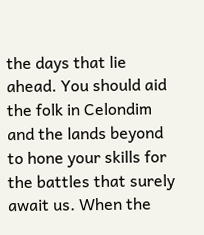the days that lie ahead. You should aid the folk in Celondim and the lands beyond to hone your skills for the battles that surely await us. When the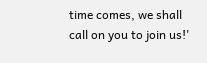time comes, we shall call on you to join us!'